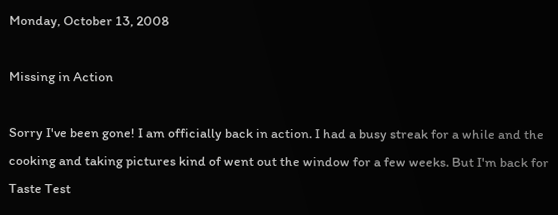Monday, October 13, 2008

Missing in Action

Sorry I've been gone! I am officially back in action. I had a busy streak for a while and the cooking and taking pictures kind of went out the window for a few weeks. But I'm back for Taste Test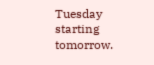Tuesday starting tomorrow.